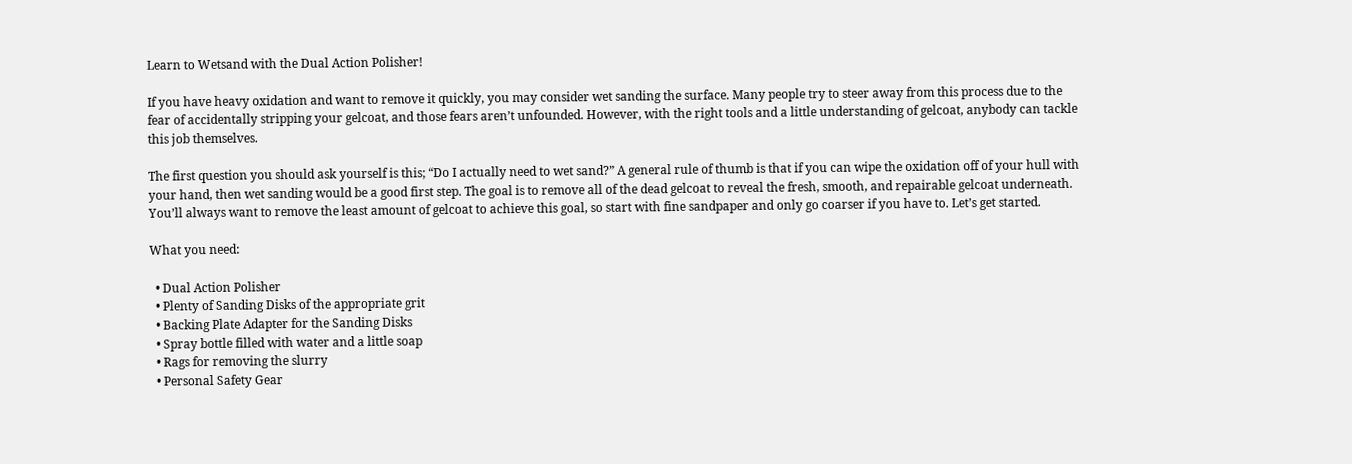Learn to Wetsand with the Dual Action Polisher!

If you have heavy oxidation and want to remove it quickly, you may consider wet sanding the surface. Many people try to steer away from this process due to the fear of accidentally stripping your gelcoat, and those fears aren’t unfounded. However, with the right tools and a little understanding of gelcoat, anybody can tackle this job themselves.

The first question you should ask yourself is this; “Do I actually need to wet sand?” A general rule of thumb is that if you can wipe the oxidation off of your hull with your hand, then wet sanding would be a good first step. The goal is to remove all of the dead gelcoat to reveal the fresh, smooth, and repairable gelcoat underneath. You’ll always want to remove the least amount of gelcoat to achieve this goal, so start with fine sandpaper and only go coarser if you have to. Let’s get started.

What you need:

  • Dual Action Polisher
  • Plenty of Sanding Disks of the appropriate grit
  • Backing Plate Adapter for the Sanding Disks
  • Spray bottle filled with water and a little soap
  • Rags for removing the slurry
  • Personal Safety Gear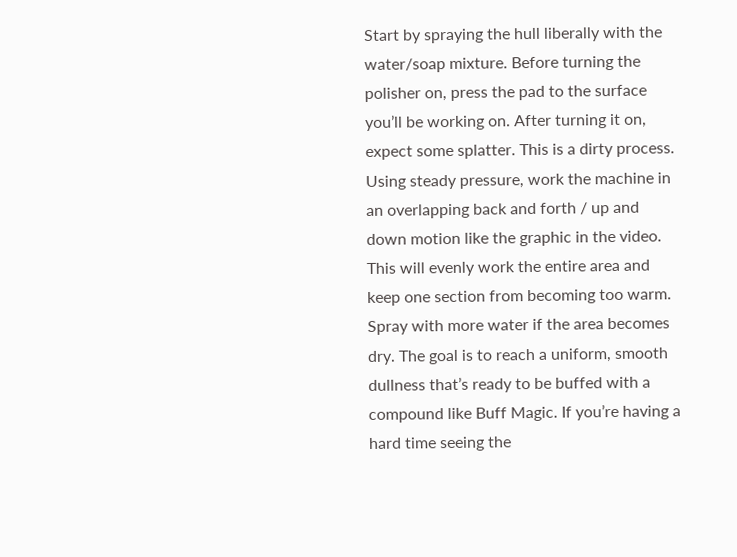Start by spraying the hull liberally with the water/soap mixture. Before turning the polisher on, press the pad to the surface you’ll be working on. After turning it on, expect some splatter. This is a dirty process. Using steady pressure, work the machine in an overlapping back and forth / up and down motion like the graphic in the video. This will evenly work the entire area and keep one section from becoming too warm. Spray with more water if the area becomes dry. The goal is to reach a uniform, smooth dullness that’s ready to be buffed with a compound like Buff Magic. If you’re having a hard time seeing the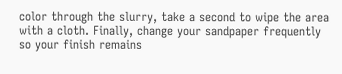color through the slurry, take a second to wipe the area with a cloth. Finally, change your sandpaper frequently so your finish remains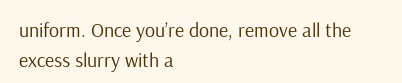uniform. Once you’re done, remove all the excess slurry with a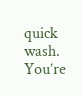quick wash. You’re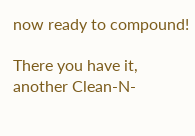now ready to compound!

There you have it, another Clean-N-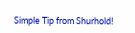Simple Tip from Shurhold!